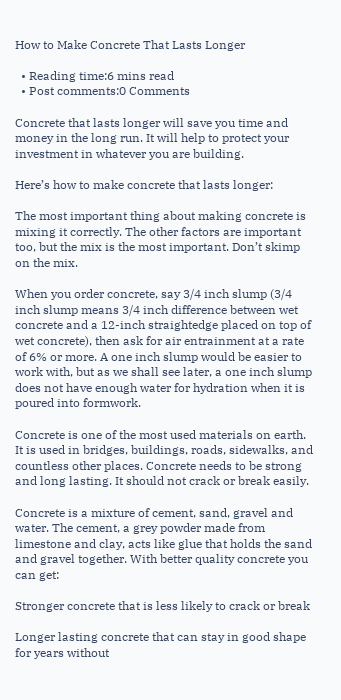How to Make Concrete That Lasts Longer

  • Reading time:6 mins read
  • Post comments:0 Comments

Concrete that lasts longer will save you time and money in the long run. It will help to protect your investment in whatever you are building.

Here’s how to make concrete that lasts longer:

The most important thing about making concrete is mixing it correctly. The other factors are important too, but the mix is the most important. Don’t skimp on the mix.

When you order concrete, say 3/4 inch slump (3/4 inch slump means 3/4 inch difference between wet concrete and a 12-inch straightedge placed on top of wet concrete), then ask for air entrainment at a rate of 6% or more. A one inch slump would be easier to work with, but as we shall see later, a one inch slump does not have enough water for hydration when it is poured into formwork.

Concrete is one of the most used materials on earth. It is used in bridges, buildings, roads, sidewalks, and countless other places. Concrete needs to be strong and long lasting. It should not crack or break easily.

Concrete is a mixture of cement, sand, gravel and water. The cement, a grey powder made from limestone and clay, acts like glue that holds the sand and gravel together. With better quality concrete you can get:

Stronger concrete that is less likely to crack or break

Longer lasting concrete that can stay in good shape for years without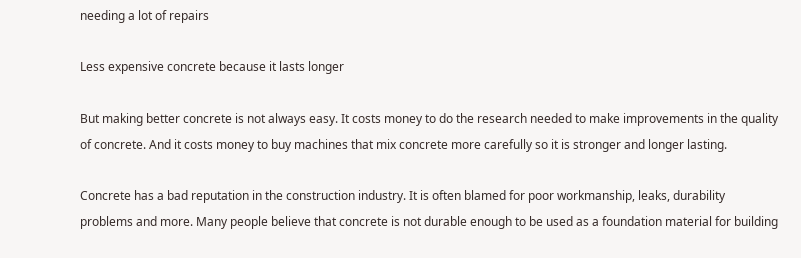needing a lot of repairs

Less expensive concrete because it lasts longer

But making better concrete is not always easy. It costs money to do the research needed to make improvements in the quality of concrete. And it costs money to buy machines that mix concrete more carefully so it is stronger and longer lasting.

Concrete has a bad reputation in the construction industry. It is often blamed for poor workmanship, leaks, durability problems and more. Many people believe that concrete is not durable enough to be used as a foundation material for building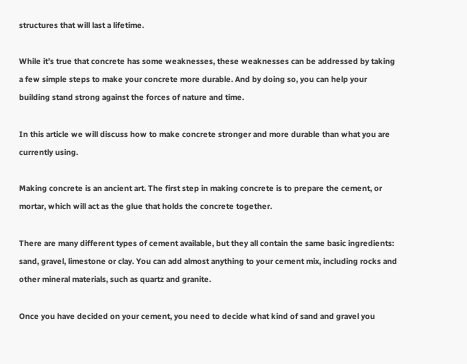structures that will last a lifetime.

While it’s true that concrete has some weaknesses, these weaknesses can be addressed by taking a few simple steps to make your concrete more durable. And by doing so, you can help your building stand strong against the forces of nature and time.

In this article we will discuss how to make concrete stronger and more durable than what you are currently using.

Making concrete is an ancient art. The first step in making concrete is to prepare the cement, or mortar, which will act as the glue that holds the concrete together.

There are many different types of cement available, but they all contain the same basic ingredients: sand, gravel, limestone or clay. You can add almost anything to your cement mix, including rocks and other mineral materials, such as quartz and granite.

Once you have decided on your cement, you need to decide what kind of sand and gravel you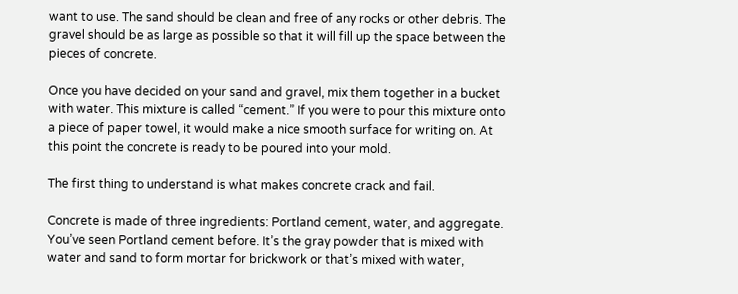want to use. The sand should be clean and free of any rocks or other debris. The gravel should be as large as possible so that it will fill up the space between the pieces of concrete.

Once you have decided on your sand and gravel, mix them together in a bucket with water. This mixture is called “cement.” If you were to pour this mixture onto a piece of paper towel, it would make a nice smooth surface for writing on. At this point the concrete is ready to be poured into your mold.

The first thing to understand is what makes concrete crack and fail.

Concrete is made of three ingredients: Portland cement, water, and aggregate. You’ve seen Portland cement before. It’s the gray powder that is mixed with water and sand to form mortar for brickwork or that’s mixed with water,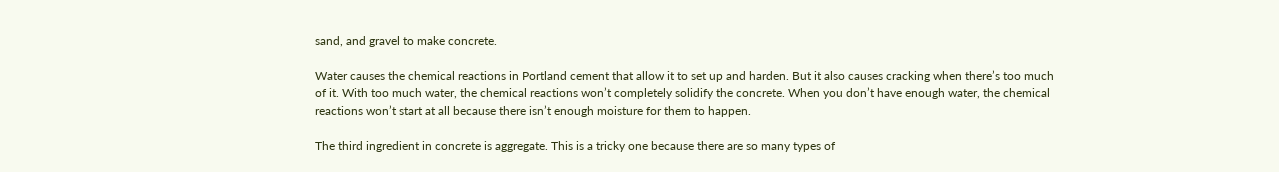sand, and gravel to make concrete.

Water causes the chemical reactions in Portland cement that allow it to set up and harden. But it also causes cracking when there’s too much of it. With too much water, the chemical reactions won’t completely solidify the concrete. When you don’t have enough water, the chemical reactions won’t start at all because there isn’t enough moisture for them to happen.

The third ingredient in concrete is aggregate. This is a tricky one because there are so many types of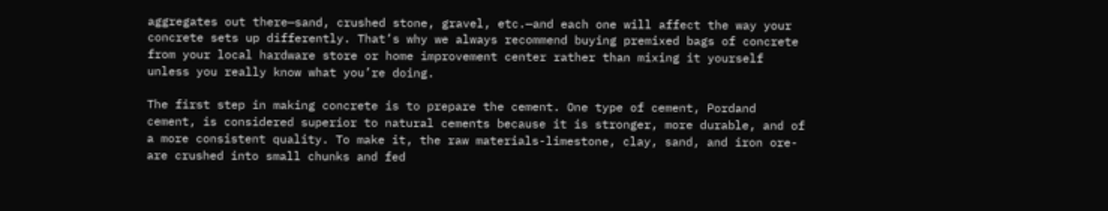aggregates out there—sand, crushed stone, gravel, etc.—and each one will affect the way your concrete sets up differently. That’s why we always recommend buying premixed bags of concrete from your local hardware store or home improvement center rather than mixing it yourself unless you really know what you’re doing.

The first step in making concrete is to prepare the cement. One type of cement, Pordand cement, is considered superior to natural cements because it is stronger, more durable, and of a more consistent quality. To make it, the raw materials-limestone, clay, sand, and iron ore-are crushed into small chunks and fed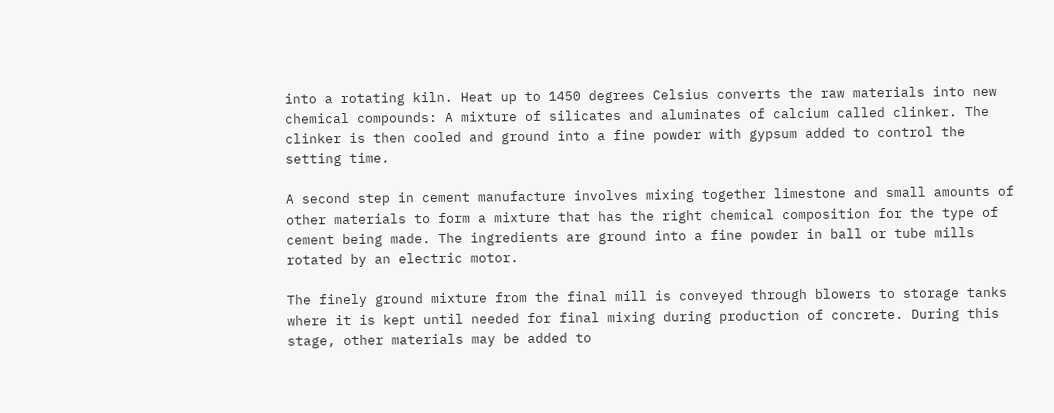into a rotating kiln. Heat up to 1450 degrees Celsius converts the raw materials into new chemical compounds: A mixture of silicates and aluminates of calcium called clinker. The clinker is then cooled and ground into a fine powder with gypsum added to control the setting time.

A second step in cement manufacture involves mixing together limestone and small amounts of other materials to form a mixture that has the right chemical composition for the type of cement being made. The ingredients are ground into a fine powder in ball or tube mills rotated by an electric motor.

The finely ground mixture from the final mill is conveyed through blowers to storage tanks where it is kept until needed for final mixing during production of concrete. During this stage, other materials may be added to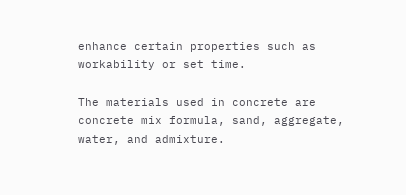enhance certain properties such as workability or set time.

The materials used in concrete are concrete mix formula, sand, aggregate, water, and admixture.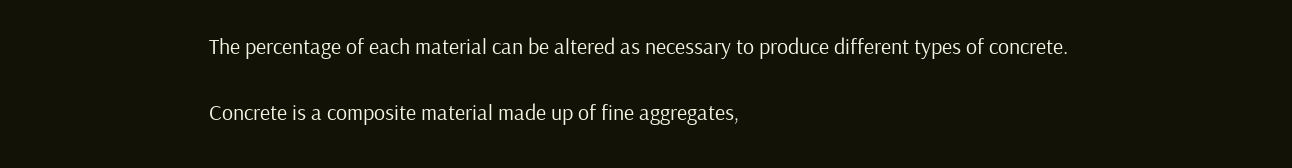The percentage of each material can be altered as necessary to produce different types of concrete.

Concrete is a composite material made up of fine aggregates,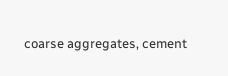coarse aggregates, cement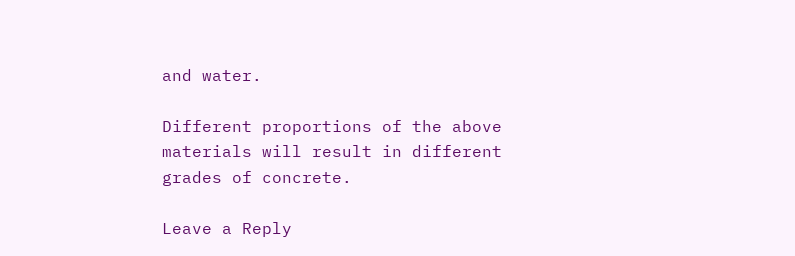and water.

Different proportions of the above materials will result in different grades of concrete.

Leave a Reply